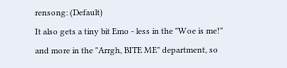rensong: (Default)
It also gets a tiny bit Emo - less in the "Woe is me!" and more in the "Arrgh, BITE ME" department, so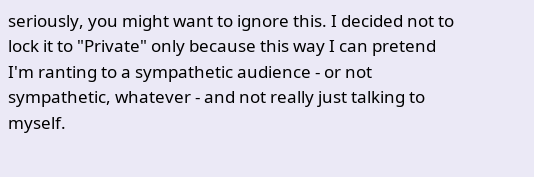seriously, you might want to ignore this. I decided not to lock it to "Private" only because this way I can pretend I'm ranting to a sympathetic audience - or not sympathetic, whatever - and not really just talking to myself.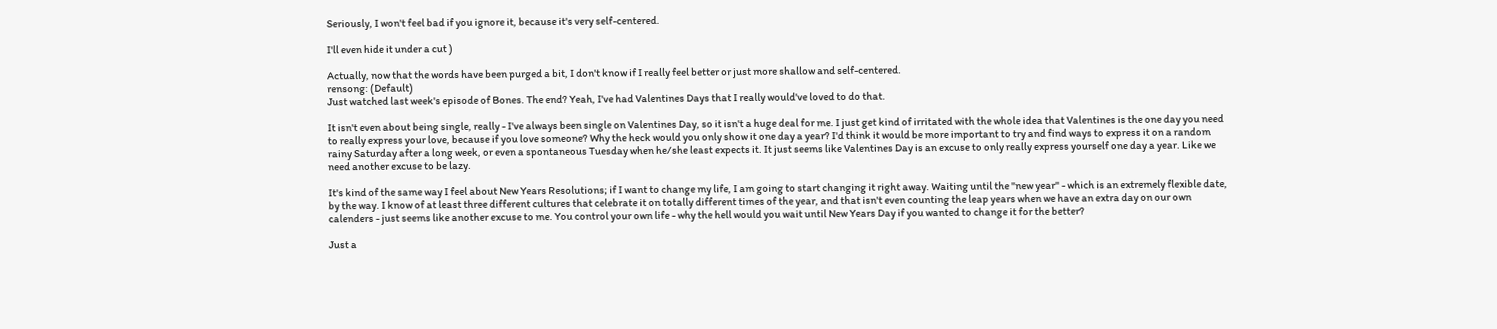Seriously, I won't feel bad if you ignore it, because it's very self-centered.

I'll even hide it under a cut )

Actually, now that the words have been purged a bit, I don't know if I really feel better or just more shallow and self-centered.
rensong: (Default)
Just watched last week's episode of Bones. The end? Yeah, I've had Valentines Days that I really would've loved to do that.

It isn't even about being single, really - I've always been single on Valentines Day, so it isn't a huge deal for me. I just get kind of irritated with the whole idea that Valentines is the one day you need to really express your love, because if you love someone? Why the heck would you only show it one day a year? I'd think it would be more important to try and find ways to express it on a random rainy Saturday after a long week, or even a spontaneous Tuesday when he/she least expects it. It just seems like Valentines Day is an excuse to only really express yourself one day a year. Like we need another excuse to be lazy.

It's kind of the same way I feel about New Years Resolutions; if I want to change my life, I am going to start changing it right away. Waiting until the "new year" - which is an extremely flexible date, by the way. I know of at least three different cultures that celebrate it on totally different times of the year, and that isn't even counting the leap years when we have an extra day on our own calenders - just seems like another excuse to me. You control your own life - why the hell would you wait until New Years Day if you wanted to change it for the better?

Just a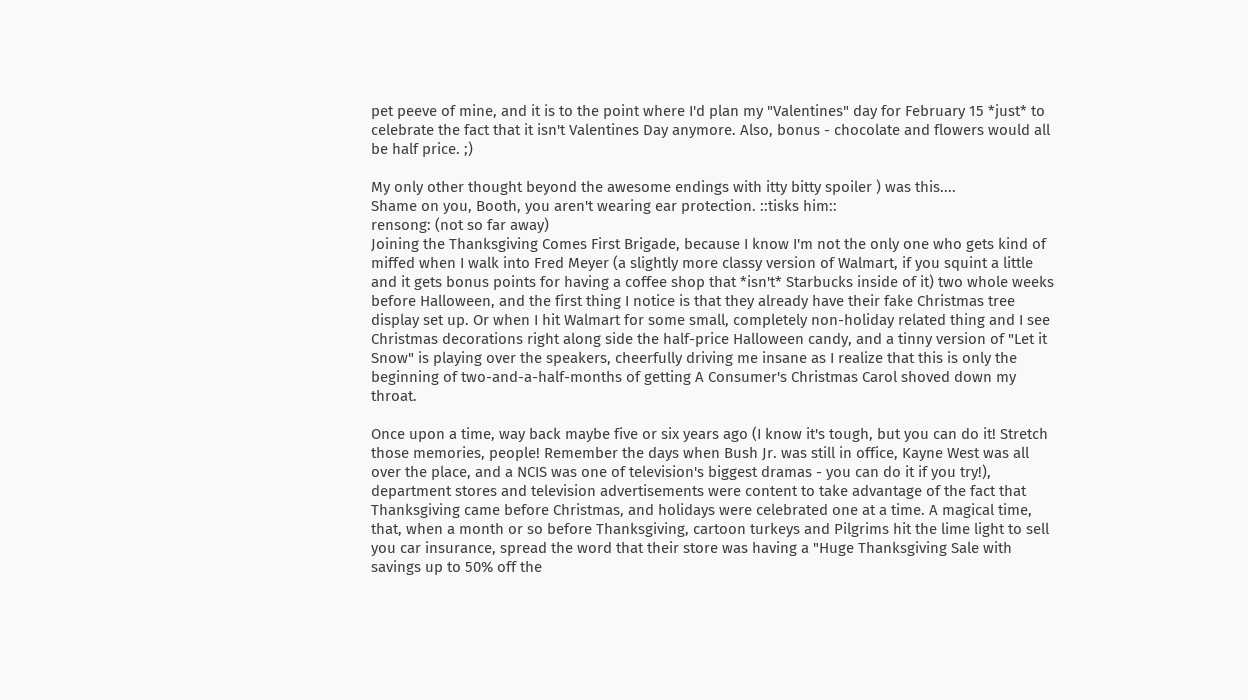pet peeve of mine, and it is to the point where I'd plan my "Valentines" day for February 15 *just* to celebrate the fact that it isn't Valentines Day anymore. Also, bonus - chocolate and flowers would all be half price. ;)

My only other thought beyond the awesome endings with itty bitty spoiler ) was this....
Shame on you, Booth, you aren't wearing ear protection. ::tisks him::
rensong: (not so far away)
Joining the Thanksgiving Comes First Brigade, because I know I'm not the only one who gets kind of miffed when I walk into Fred Meyer (a slightly more classy version of Walmart, if you squint a little and it gets bonus points for having a coffee shop that *isn't* Starbucks inside of it) two whole weeks before Halloween, and the first thing I notice is that they already have their fake Christmas tree display set up. Or when I hit Walmart for some small, completely non-holiday related thing and I see Christmas decorations right along side the half-price Halloween candy, and a tinny version of "Let it Snow" is playing over the speakers, cheerfully driving me insane as I realize that this is only the beginning of two-and-a-half-months of getting A Consumer's Christmas Carol shoved down my throat.

Once upon a time, way back maybe five or six years ago (I know it's tough, but you can do it! Stretch those memories, people! Remember the days when Bush Jr. was still in office, Kayne West was all over the place, and a NCIS was one of television's biggest dramas - you can do it if you try!), department stores and television advertisements were content to take advantage of the fact that Thanksgiving came before Christmas, and holidays were celebrated one at a time. A magical time, that, when a month or so before Thanksgiving, cartoon turkeys and Pilgrims hit the lime light to sell you car insurance, spread the word that their store was having a "Huge Thanksgiving Sale with savings up to 50% off the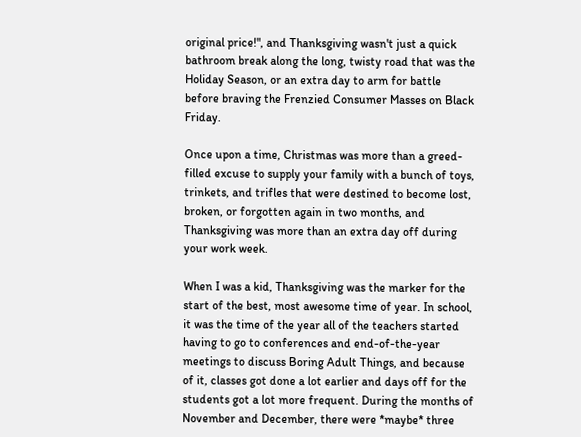original price!", and Thanksgiving wasn't just a quick bathroom break along the long, twisty road that was the Holiday Season, or an extra day to arm for battle before braving the Frenzied Consumer Masses on Black Friday.

Once upon a time, Christmas was more than a greed-filled excuse to supply your family with a bunch of toys, trinkets, and trifles that were destined to become lost, broken, or forgotten again in two months, and Thanksgiving was more than an extra day off during your work week.

When I was a kid, Thanksgiving was the marker for the start of the best, most awesome time of year. In school, it was the time of the year all of the teachers started having to go to conferences and end-of-the-year meetings to discuss Boring Adult Things, and because of it, classes got done a lot earlier and days off for the students got a lot more frequent. During the months of November and December, there were *maybe* three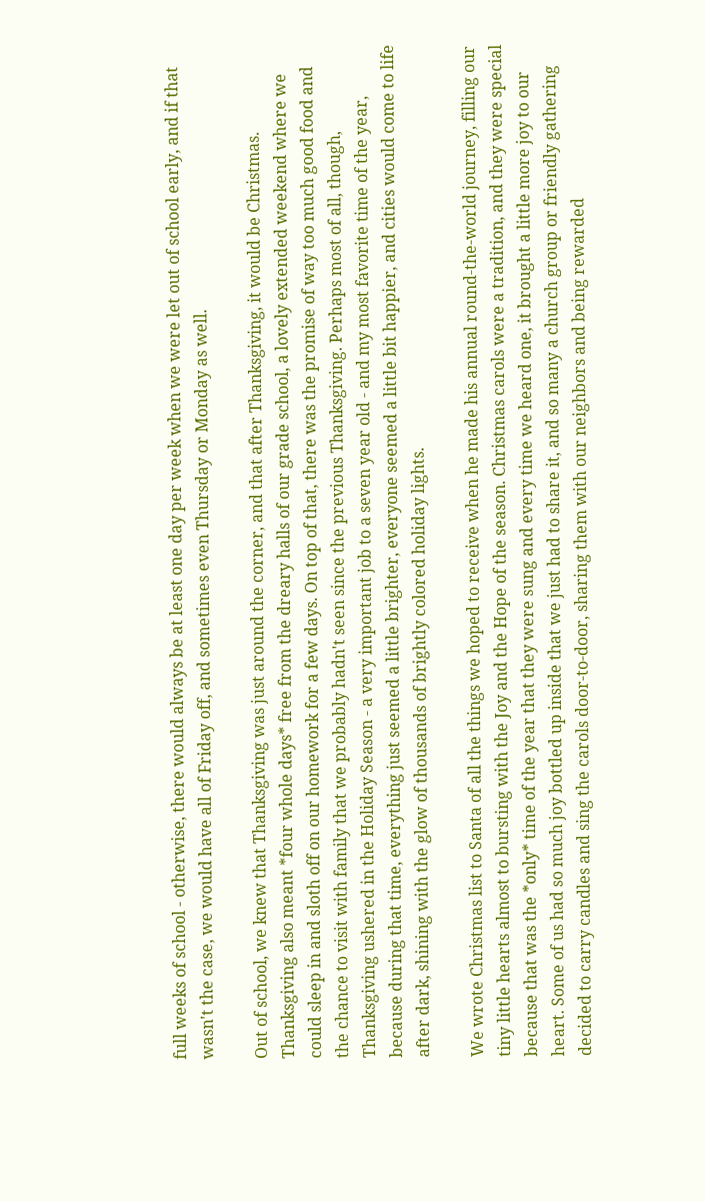full weeks of school - otherwise, there would always be at least one day per week when we were let out of school early, and if that wasn't the case, we would have all of Friday off, and sometimes even Thursday or Monday as well.

Out of school, we knew that Thanksgiving was just around the corner, and that after Thanksgiving, it would be Christmas. Thanksgiving also meant *four whole days* free from the dreary halls of our grade school, a lovely extended weekend where we could sleep in and sloth off on our homework for a few days. On top of that, there was the promise of way too much good food and the chance to visit with family that we probably hadn't seen since the previous Thanksgiving. Perhaps most of all, though, Thanksgiving ushered in the Holiday Season - a very important job to a seven year old - and my most favorite time of the year, because during that time, everything just seemed a little brighter, everyone seemed a little bit happier, and cities would come to life after dark, shining with the glow of thousands of brightly colored holiday lights.

We wrote Christmas list to Santa of all the things we hoped to receive when he made his annual round-the-world journey, filling our tiny little hearts almost to bursting with the Joy and the Hope of the season. Christmas carols were a tradition, and they were special because that was the *only* time of the year that they were sung and every time we heard one, it brought a little more joy to our heart. Some of us had so much joy bottled up inside that we just had to share it, and so many a church group or friendly gathering decided to carry candles and sing the carols door-to-door, sharing them with our neighbors and being rewarded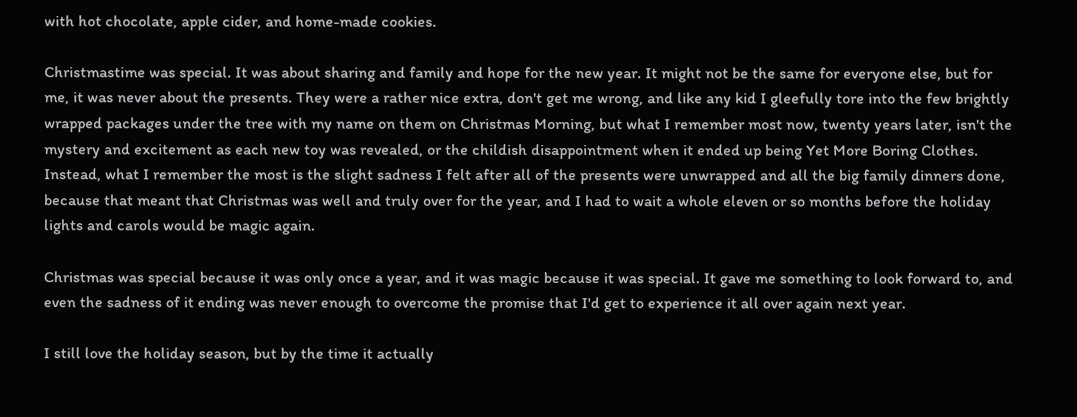with hot chocolate, apple cider, and home-made cookies.

Christmastime was special. It was about sharing and family and hope for the new year. It might not be the same for everyone else, but for me, it was never about the presents. They were a rather nice extra, don't get me wrong, and like any kid I gleefully tore into the few brightly wrapped packages under the tree with my name on them on Christmas Morning, but what I remember most now, twenty years later, isn't the mystery and excitement as each new toy was revealed, or the childish disappointment when it ended up being Yet More Boring Clothes. Instead, what I remember the most is the slight sadness I felt after all of the presents were unwrapped and all the big family dinners done, because that meant that Christmas was well and truly over for the year, and I had to wait a whole eleven or so months before the holiday lights and carols would be magic again.

Christmas was special because it was only once a year, and it was magic because it was special. It gave me something to look forward to, and even the sadness of it ending was never enough to overcome the promise that I'd get to experience it all over again next year.

I still love the holiday season, but by the time it actually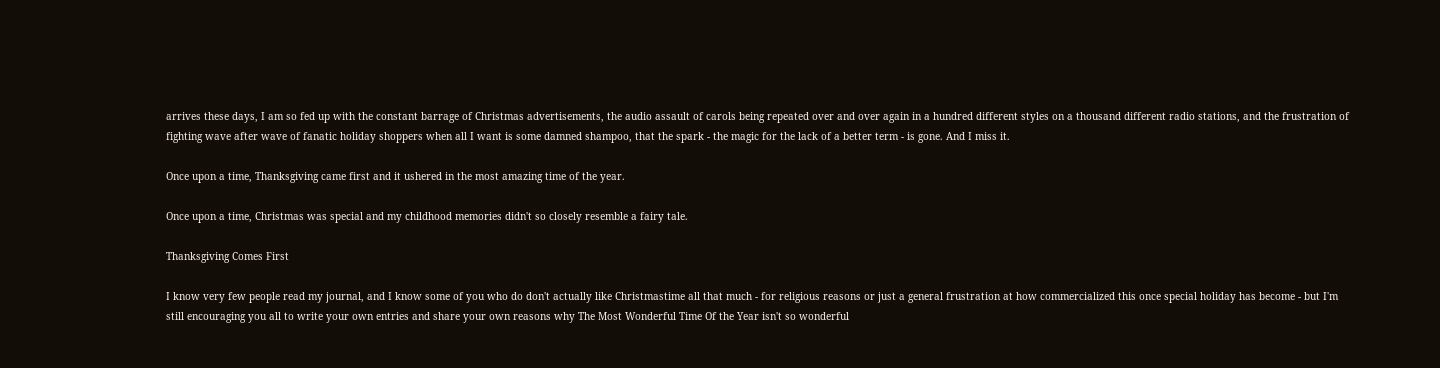arrives these days, I am so fed up with the constant barrage of Christmas advertisements, the audio assault of carols being repeated over and over again in a hundred different styles on a thousand different radio stations, and the frustration of fighting wave after wave of fanatic holiday shoppers when all I want is some damned shampoo, that the spark - the magic for the lack of a better term - is gone. And I miss it.

Once upon a time, Thanksgiving came first and it ushered in the most amazing time of the year.

Once upon a time, Christmas was special and my childhood memories didn't so closely resemble a fairy tale.

Thanksgiving Comes First

I know very few people read my journal, and I know some of you who do don't actually like Christmastime all that much - for religious reasons or just a general frustration at how commercialized this once special holiday has become - but I'm still encouraging you all to write your own entries and share your own reasons why The Most Wonderful Time Of the Year isn't so wonderful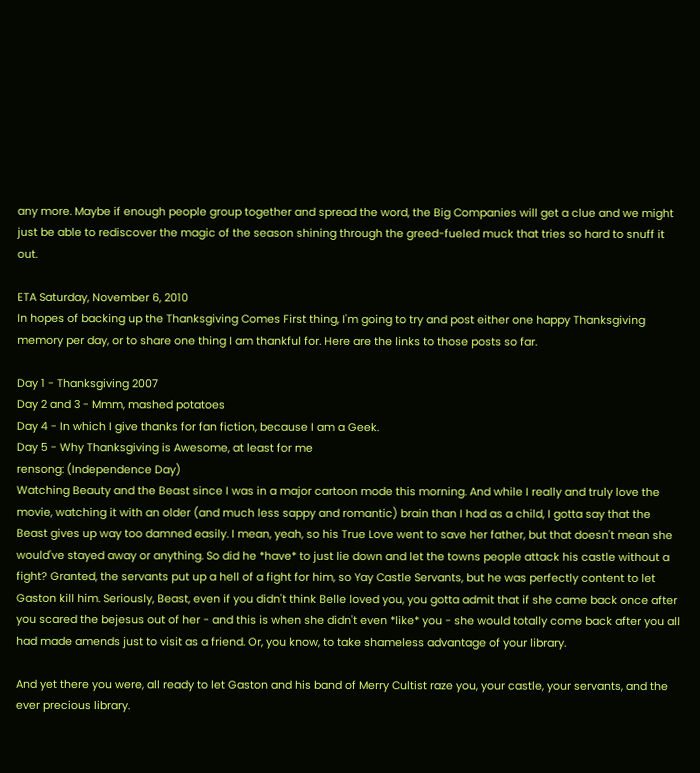any more. Maybe if enough people group together and spread the word, the Big Companies will get a clue and we might just be able to rediscover the magic of the season shining through the greed-fueled muck that tries so hard to snuff it out.

ETA Saturday, November 6, 2010
In hopes of backing up the Thanksgiving Comes First thing, I'm going to try and post either one happy Thanksgiving memory per day, or to share one thing I am thankful for. Here are the links to those posts so far.

Day 1 - Thanksgiving 2007
Day 2 and 3 - Mmm, mashed potatoes
Day 4 - In which I give thanks for fan fiction, because I am a Geek.
Day 5 - Why Thanksgiving is Awesome, at least for me
rensong: (Independence Day)
Watching Beauty and the Beast since I was in a major cartoon mode this morning. And while I really and truly love the movie, watching it with an older (and much less sappy and romantic) brain than I had as a child, I gotta say that the Beast gives up way too damned easily. I mean, yeah, so his True Love went to save her father, but that doesn't mean she would've stayed away or anything. So did he *have* to just lie down and let the towns people attack his castle without a fight? Granted, the servants put up a hell of a fight for him, so Yay Castle Servants, but he was perfectly content to let Gaston kill him. Seriously, Beast, even if you didn't think Belle loved you, you gotta admit that if she came back once after you scared the bejesus out of her - and this is when she didn't even *like* you - she would totally come back after you all had made amends just to visit as a friend. Or, you know, to take shameless advantage of your library.

And yet there you were, all ready to let Gaston and his band of Merry Cultist raze you, your castle, your servants, and the ever precious library.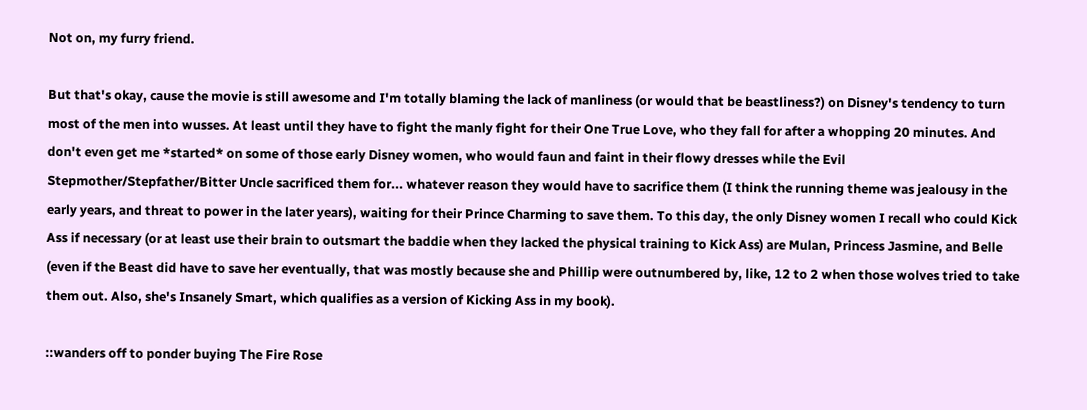Not on, my furry friend.

But that's okay, cause the movie is still awesome and I'm totally blaming the lack of manliness (or would that be beastliness?) on Disney's tendency to turn most of the men into wusses. At least until they have to fight the manly fight for their One True Love, who they fall for after a whopping 20 minutes. And don't even get me *started* on some of those early Disney women, who would faun and faint in their flowy dresses while the Evil Stepmother/Stepfather/Bitter Uncle sacrificed them for... whatever reason they would have to sacrifice them (I think the running theme was jealousy in the early years, and threat to power in the later years), waiting for their Prince Charming to save them. To this day, the only Disney women I recall who could Kick Ass if necessary (or at least use their brain to outsmart the baddie when they lacked the physical training to Kick Ass) are Mulan, Princess Jasmine, and Belle (even if the Beast did have to save her eventually, that was mostly because she and Phillip were outnumbered by, like, 12 to 2 when those wolves tried to take them out. Also, she's Insanely Smart, which qualifies as a version of Kicking Ass in my book).

::wanders off to ponder buying The Fire Rose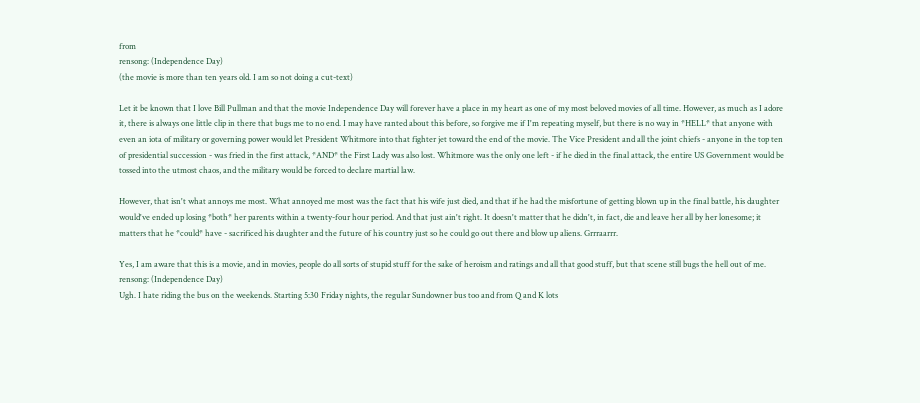from
rensong: (Independence Day)
(the movie is more than ten years old. I am so not doing a cut-text)

Let it be known that I love Bill Pullman and that the movie Independence Day will forever have a place in my heart as one of my most beloved movies of all time. However, as much as I adore it, there is always one little clip in there that bugs me to no end. I may have ranted about this before, so forgive me if I'm repeating myself, but there is no way in *HELL* that anyone with even an iota of military or governing power would let President Whitmore into that fighter jet toward the end of the movie. The Vice President and all the joint chiefs - anyone in the top ten of presidential succession - was fried in the first attack, *AND* the First Lady was also lost. Whitmore was the only one left - if he died in the final attack, the entire US Government would be tossed into the utmost chaos, and the military would be forced to declare martial law.

However, that isn't what annoys me most. What annoyed me most was the fact that his wife just died, and that if he had the misfortune of getting blown up in the final battle, his daughter would've ended up losing *both* her parents within a twenty-four hour period. And that just ain't right. It doesn't matter that he didn't, in fact, die and leave her all by her lonesome; it matters that he *could* have - sacrificed his daughter and the future of his country just so he could go out there and blow up aliens. Grrraarrr.

Yes, I am aware that this is a movie, and in movies, people do all sorts of stupid stuff for the sake of heroism and ratings and all that good stuff, but that scene still bugs the hell out of me.
rensong: (Independence Day)
Ugh. I hate riding the bus on the weekends. Starting 5:30 Friday nights, the regular Sundowner bus too and from Q and K lots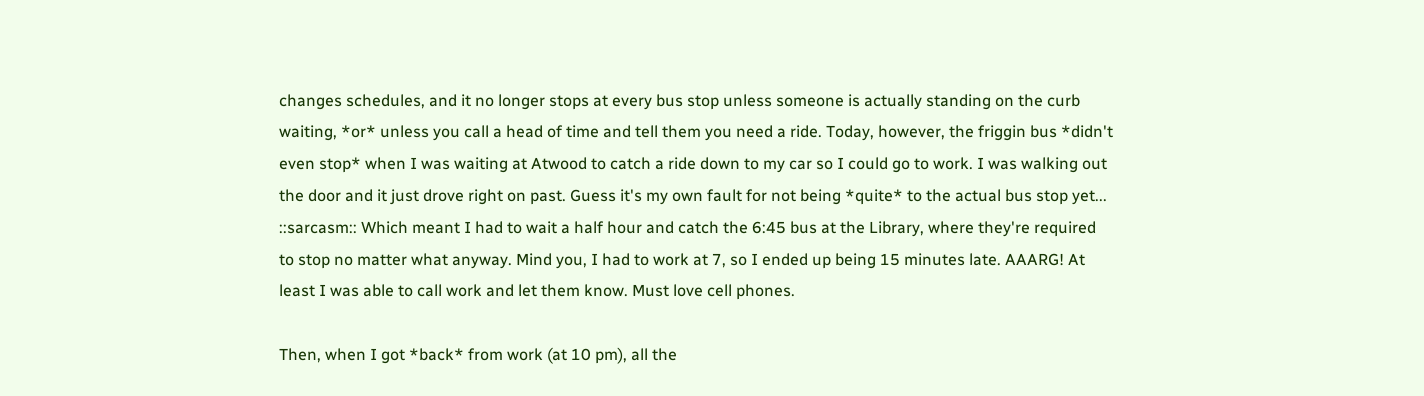changes schedules, and it no longer stops at every bus stop unless someone is actually standing on the curb waiting, *or* unless you call a head of time and tell them you need a ride. Today, however, the friggin bus *didn't even stop* when I was waiting at Atwood to catch a ride down to my car so I could go to work. I was walking out the door and it just drove right on past. Guess it's my own fault for not being *quite* to the actual bus stop yet... ::sarcasm:: Which meant I had to wait a half hour and catch the 6:45 bus at the Library, where they're required to stop no matter what anyway. Mind you, I had to work at 7, so I ended up being 15 minutes late. AAARG! At least I was able to call work and let them know. Must love cell phones.

Then, when I got *back* from work (at 10 pm), all the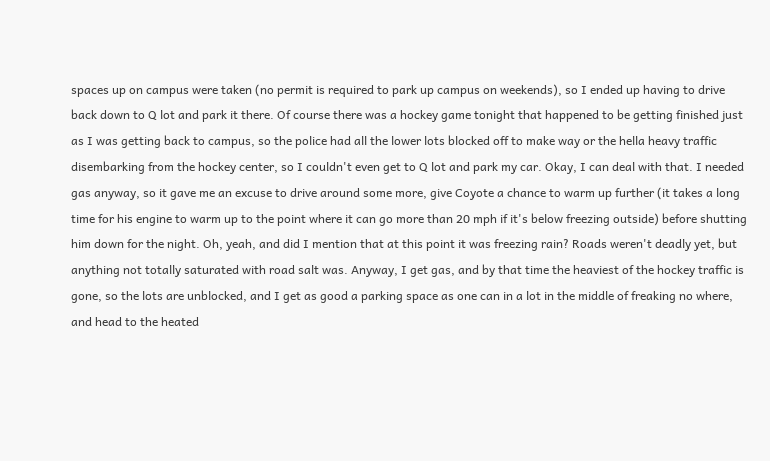spaces up on campus were taken (no permit is required to park up campus on weekends), so I ended up having to drive back down to Q lot and park it there. Of course there was a hockey game tonight that happened to be getting finished just as I was getting back to campus, so the police had all the lower lots blocked off to make way or the hella heavy traffic disembarking from the hockey center, so I couldn't even get to Q lot and park my car. Okay, I can deal with that. I needed gas anyway, so it gave me an excuse to drive around some more, give Coyote a chance to warm up further (it takes a long time for his engine to warm up to the point where it can go more than 20 mph if it's below freezing outside) before shutting him down for the night. Oh, yeah, and did I mention that at this point it was freezing rain? Roads weren't deadly yet, but anything not totally saturated with road salt was. Anyway, I get gas, and by that time the heaviest of the hockey traffic is gone, so the lots are unblocked, and I get as good a parking space as one can in a lot in the middle of freaking no where, and head to the heated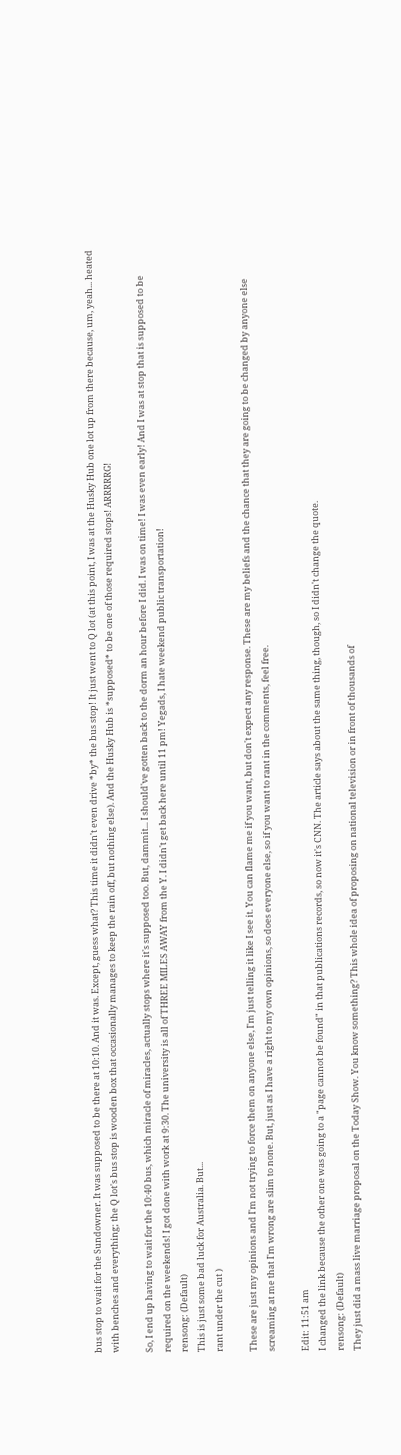bus stop to wait for the Sundowner. It was supposed to be there at 10:10. And it was. Except, guess what? This time it didn't even drive *by* the bus stop! It just went to Q lot (at this point, I was at the Husky Hub one lot up from there because, um, yeah... heated with benches and everything; the Q lot's bus stop is wooden box that occasionally manages to keep the rain off, but nothing else). And the Husky Hub is *supposed* to be one of those required stops! ARRRRRG!

So, I end up having to wait for the 10:40 bus, which miracle of miracles, actually stops where it's supposed too. But, dammit... I should've gotten back to the dorm an hour before I did. I was on time! I was even early! And I was at stop that is supposed to be required on the weekends! I got done with work at 9:30. The university is all of THREE MILES AWAY from the Y. I didn't get back here until 11 pm! Yegads, I hate weekend public transportation!
rensong: (Default)
This is just some bad luck for Australia. But...
rant under the cut )

These are just my opinions and I'm not trying to force them on anyone else, I'm just telling it like I see it. You can flame me if you want, but don't expect any response. These are my beliefs and the chance that they are going to be changed by anyone else screaming at me that I'm wrong are slim to none. But, just as I have a right to my own opinions, so does everyone else, so if you want to rant in the comments, feel free.

Edit: 11:51 am
I changed the link because the other one was going to a "page cannot be found" in that publications records, so now it's CNN. The article says about the same thing, though, so I didn't change the quote.
rensong: (Default)
They just did a mass live marriage proposal on the Today Show. You know something? This whole idea of proposing on national television or in front of thousands of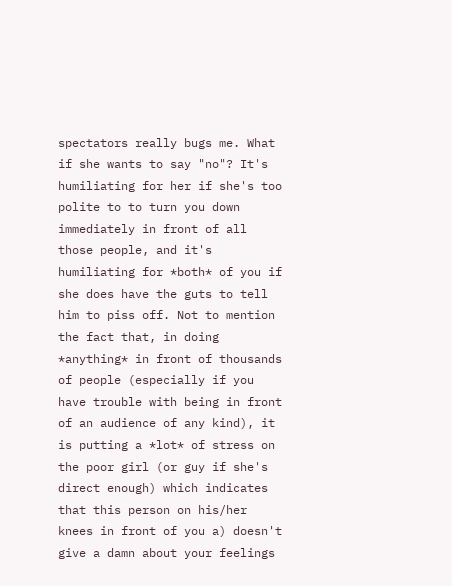spectators really bugs me. What if she wants to say "no"? It's humiliating for her if she's too polite to to turn you down immediately in front of all those people, and it's humiliating for *both* of you if she does have the guts to tell him to piss off. Not to mention the fact that, in doing *anything* in front of thousands of people (especially if you have trouble with being in front of an audience of any kind), it is putting a *lot* of stress on the poor girl (or guy if she's direct enough) which indicates that this person on his/her knees in front of you a) doesn't give a damn about your feelings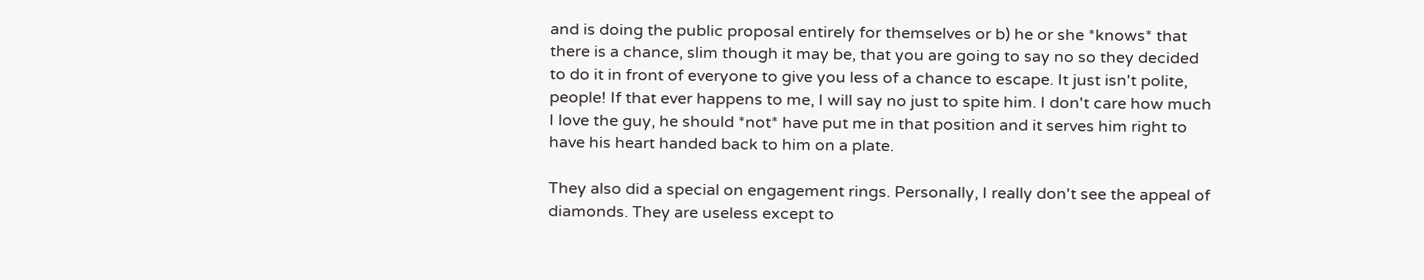and is doing the public proposal entirely for themselves or b) he or she *knows* that there is a chance, slim though it may be, that you are going to say no so they decided to do it in front of everyone to give you less of a chance to escape. It just isn't polite, people! If that ever happens to me, I will say no just to spite him. I don't care how much I love the guy, he should *not* have put me in that position and it serves him right to have his heart handed back to him on a plate.

They also did a special on engagement rings. Personally, I really don't see the appeal of diamonds. They are useless except to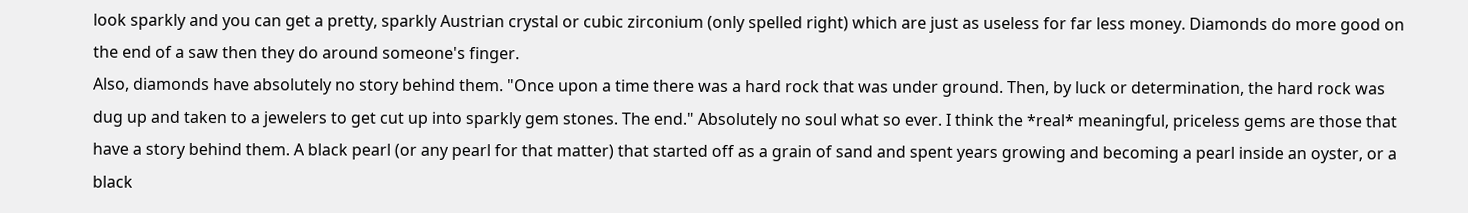look sparkly and you can get a pretty, sparkly Austrian crystal or cubic zirconium (only spelled right) which are just as useless for far less money. Diamonds do more good on the end of a saw then they do around someone's finger.
Also, diamonds have absolutely no story behind them. "Once upon a time there was a hard rock that was under ground. Then, by luck or determination, the hard rock was dug up and taken to a jewelers to get cut up into sparkly gem stones. The end." Absolutely no soul what so ever. I think the *real* meaningful, priceless gems are those that have a story behind them. A black pearl (or any pearl for that matter) that started off as a grain of sand and spent years growing and becoming a pearl inside an oyster, or a black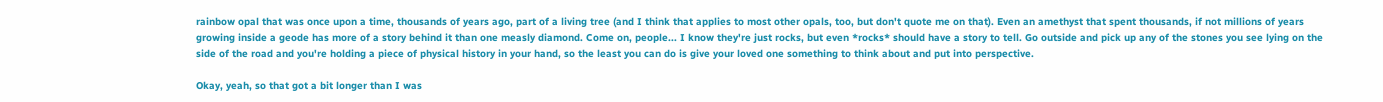rainbow opal that was once upon a time, thousands of years ago, part of a living tree (and I think that applies to most other opals, too, but don't quote me on that). Even an amethyst that spent thousands, if not millions of years growing inside a geode has more of a story behind it than one measly diamond. Come on, people... I know they're just rocks, but even *rocks* should have a story to tell. Go outside and pick up any of the stones you see lying on the side of the road and you're holding a piece of physical history in your hand, so the least you can do is give your loved one something to think about and put into perspective.

Okay, yeah, so that got a bit longer than I was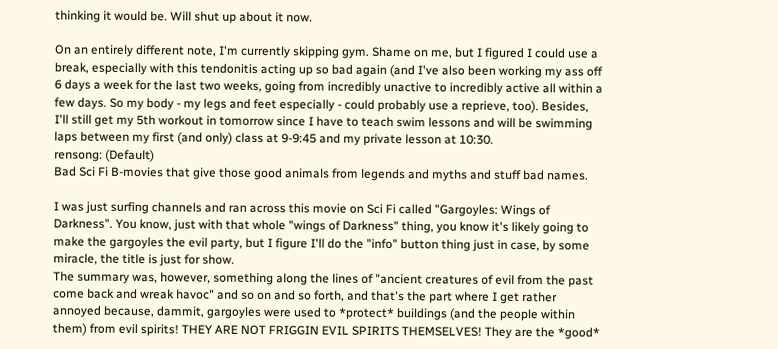thinking it would be. Will shut up about it now.

On an entirely different note, I'm currently skipping gym. Shame on me, but I figured I could use a break, especially with this tendonitis acting up so bad again (and I've also been working my ass off 6 days a week for the last two weeks, going from incredibly unactive to incredibly active all within a few days. So my body - my legs and feet especially - could probably use a reprieve, too). Besides, I'll still get my 5th workout in tomorrow since I have to teach swim lessons and will be swimming laps between my first (and only) class at 9-9:45 and my private lesson at 10:30.
rensong: (Default)
Bad Sci Fi B-movies that give those good animals from legends and myths and stuff bad names.

I was just surfing channels and ran across this movie on Sci Fi called "Gargoyles: Wings of Darkness". You know, just with that whole "wings of Darkness" thing, you know it's likely going to make the gargoyles the evil party, but I figure I'll do the "info" button thing just in case, by some miracle, the title is just for show.
The summary was, however, something along the lines of "ancient creatures of evil from the past come back and wreak havoc" and so on and so forth, and that's the part where I get rather annoyed because, dammit, gargoyles were used to *protect* buildings (and the people within them) from evil spirits! THEY ARE NOT FRIGGIN EVIL SPIRITS THEMSELVES! They are the *good*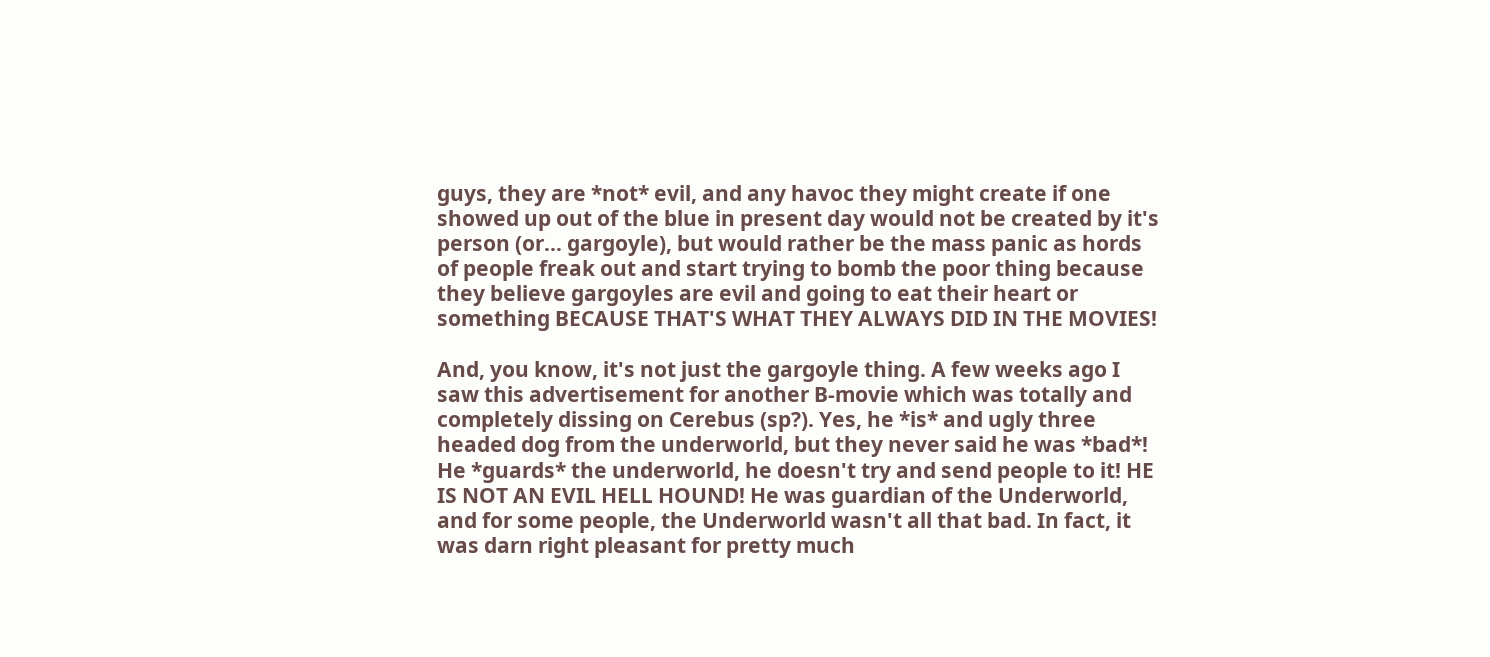guys, they are *not* evil, and any havoc they might create if one showed up out of the blue in present day would not be created by it's person (or... gargoyle), but would rather be the mass panic as hords of people freak out and start trying to bomb the poor thing because they believe gargoyles are evil and going to eat their heart or something BECAUSE THAT'S WHAT THEY ALWAYS DID IN THE MOVIES!

And, you know, it's not just the gargoyle thing. A few weeks ago I saw this advertisement for another B-movie which was totally and completely dissing on Cerebus (sp?). Yes, he *is* and ugly three headed dog from the underworld, but they never said he was *bad*! He *guards* the underworld, he doesn't try and send people to it! HE IS NOT AN EVIL HELL HOUND! He was guardian of the Underworld, and for some people, the Underworld wasn't all that bad. In fact, it was darn right pleasant for pretty much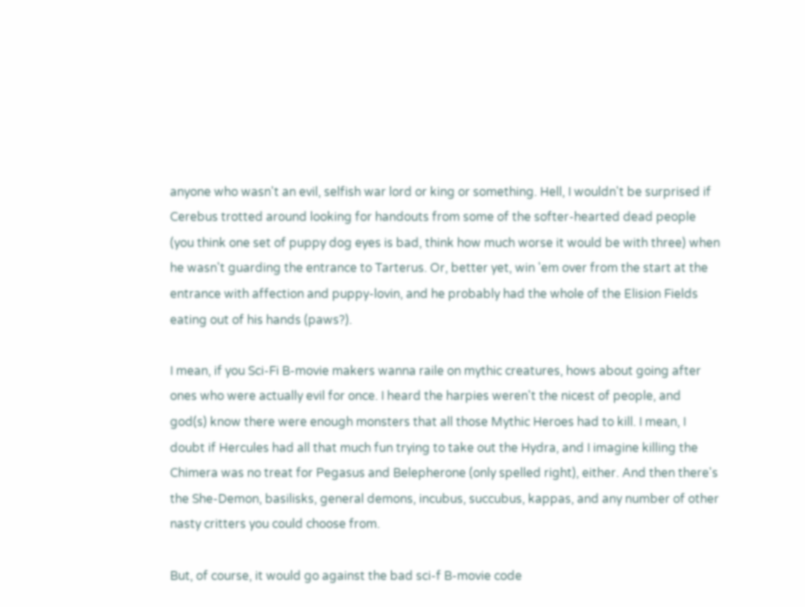anyone who wasn't an evil, selfish war lord or king or something. Hell, I wouldn't be surprised if Cerebus trotted around looking for handouts from some of the softer-hearted dead people (you think one set of puppy dog eyes is bad, think how much worse it would be with three) when he wasn't guarding the entrance to Tarterus. Or, better yet, win 'em over from the start at the entrance with affection and puppy-lovin, and he probably had the whole of the Elision Fields eating out of his hands (paws?).

I mean, if you Sci-Fi B-movie makers wanna raile on mythic creatures, hows about going after ones who were actually evil for once. I heard the harpies weren't the nicest of people, and god(s) know there were enough monsters that all those Mythic Heroes had to kill. I mean, I doubt if Hercules had all that much fun trying to take out the Hydra, and I imagine killing the Chimera was no treat for Pegasus and Belepherone (only spelled right), either. And then there's the She-Demon, basilisks, general demons, incubus, succubus, kappas, and any number of other nasty critters you could choose from.

But, of course, it would go against the bad sci-f B-movie code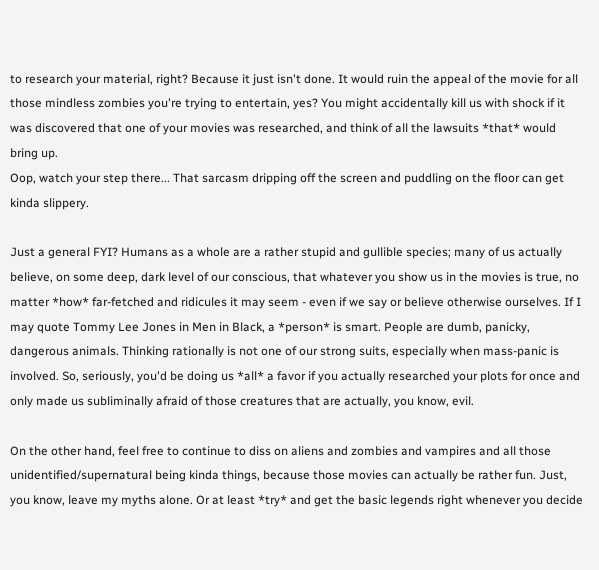to research your material, right? Because it just isn't done. It would ruin the appeal of the movie for all those mindless zombies you're trying to entertain, yes? You might accidentally kill us with shock if it was discovered that one of your movies was researched, and think of all the lawsuits *that* would bring up.
Oop, watch your step there... That sarcasm dripping off the screen and puddling on the floor can get kinda slippery.

Just a general FYI? Humans as a whole are a rather stupid and gullible species; many of us actually believe, on some deep, dark level of our conscious, that whatever you show us in the movies is true, no matter *how* far-fetched and ridicules it may seem - even if we say or believe otherwise ourselves. If I may quote Tommy Lee Jones in Men in Black, a *person* is smart. People are dumb, panicky, dangerous animals. Thinking rationally is not one of our strong suits, especially when mass-panic is involved. So, seriously, you'd be doing us *all* a favor if you actually researched your plots for once and only made us subliminally afraid of those creatures that are actually, you know, evil.

On the other hand, feel free to continue to diss on aliens and zombies and vampires and all those unidentified/supernatural being kinda things, because those movies can actually be rather fun. Just, you know, leave my myths alone. Or at least *try* and get the basic legends right whenever you decide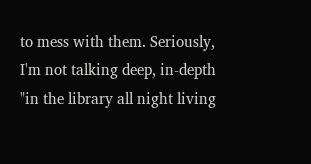to mess with them. Seriously, I'm not talking deep, in-depth "in the library all night living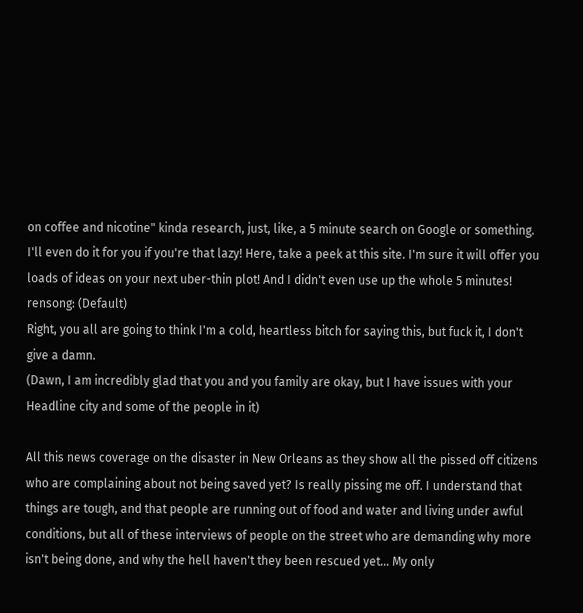on coffee and nicotine" kinda research, just, like, a 5 minute search on Google or something. I'll even do it for you if you're that lazy! Here, take a peek at this site. I'm sure it will offer you loads of ideas on your next uber-thin plot! And I didn't even use up the whole 5 minutes!
rensong: (Default)
Right, you all are going to think I'm a cold, heartless bitch for saying this, but fuck it, I don't give a damn.
(Dawn, I am incredibly glad that you and you family are okay, but I have issues with your Headline city and some of the people in it)

All this news coverage on the disaster in New Orleans as they show all the pissed off citizens who are complaining about not being saved yet? Is really pissing me off. I understand that things are tough, and that people are running out of food and water and living under awful conditions, but all of these interviews of people on the street who are demanding why more isn't being done, and why the hell haven't they been rescued yet... My only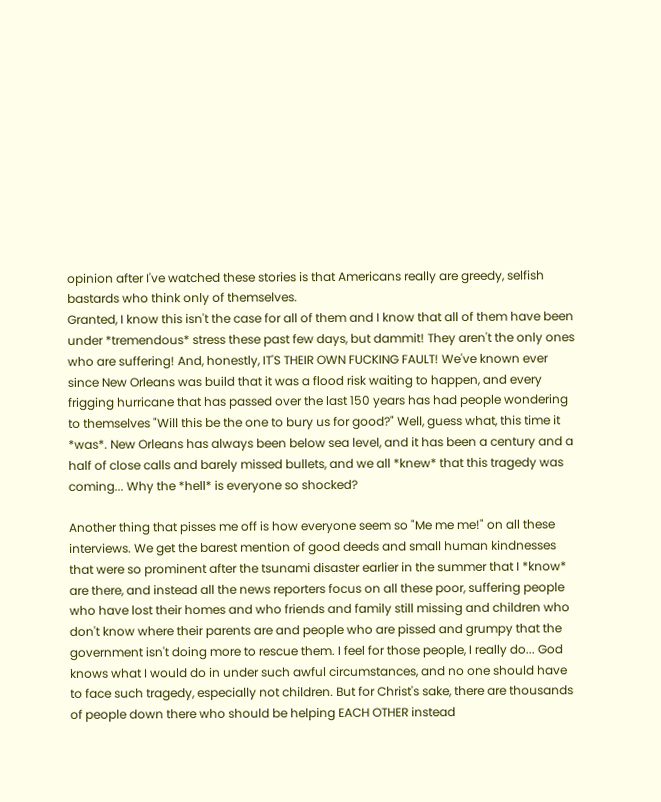opinion after I've watched these stories is that Americans really are greedy, selfish bastards who think only of themselves.
Granted, I know this isn't the case for all of them and I know that all of them have been under *tremendous* stress these past few days, but dammit! They aren't the only ones who are suffering! And, honestly, IT'S THEIR OWN FUCKING FAULT! We've known ever since New Orleans was build that it was a flood risk waiting to happen, and every frigging hurricane that has passed over the last 150 years has had people wondering to themselves "Will this be the one to bury us for good?" Well, guess what, this time it *was*. New Orleans has always been below sea level, and it has been a century and a half of close calls and barely missed bullets, and we all *knew* that this tragedy was coming... Why the *hell* is everyone so shocked?

Another thing that pisses me off is how everyone seem so "Me me me!" on all these interviews. We get the barest mention of good deeds and small human kindnesses that were so prominent after the tsunami disaster earlier in the summer that I *know* are there, and instead all the news reporters focus on all these poor, suffering people who have lost their homes and who friends and family still missing and children who don't know where their parents are and people who are pissed and grumpy that the government isn't doing more to rescue them. I feel for those people, I really do... God knows what I would do in under such awful circumstances, and no one should have to face such tragedy, especially not children. But for Christ's sake, there are thousands of people down there who should be helping EACH OTHER instead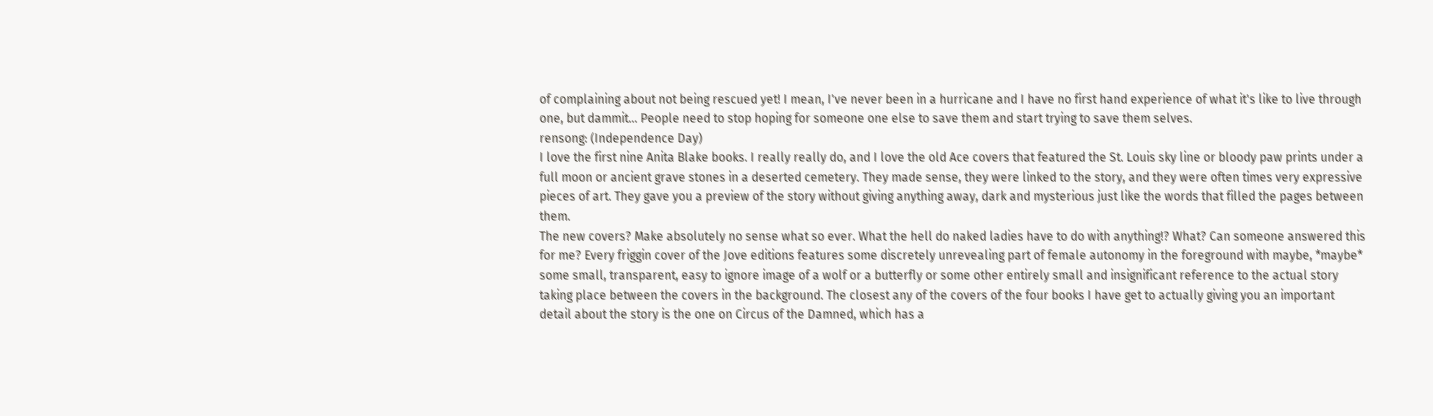of complaining about not being rescued yet! I mean, I've never been in a hurricane and I have no first hand experience of what it's like to live through one, but dammit... People need to stop hoping for someone one else to save them and start trying to save them selves.
rensong: (Independence Day)
I love the first nine Anita Blake books. I really really do, and I love the old Ace covers that featured the St. Louis sky line or bloody paw prints under a full moon or ancient grave stones in a deserted cemetery. They made sense, they were linked to the story, and they were often times very expressive pieces of art. They gave you a preview of the story without giving anything away, dark and mysterious just like the words that filled the pages between them.
The new covers? Make absolutely no sense what so ever. What the hell do naked ladies have to do with anything!? What? Can someone answered this for me? Every friggin cover of the Jove editions features some discretely unrevealing part of female autonomy in the foreground with maybe, *maybe* some small, transparent, easy to ignore image of a wolf or a butterfly or some other entirely small and insignificant reference to the actual story taking place between the covers in the background. The closest any of the covers of the four books I have get to actually giving you an important detail about the story is the one on Circus of the Damned, which has a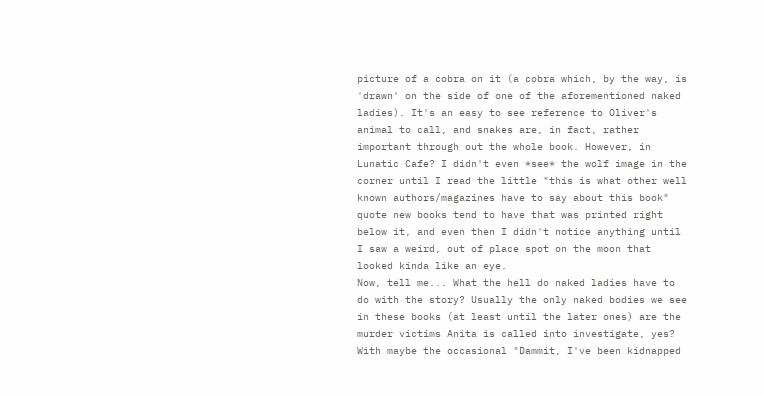picture of a cobra on it (a cobra which, by the way, is 'drawn' on the side of one of the aforementioned naked ladies). It's an easy to see reference to Oliver's animal to call, and snakes are, in fact, rather important through out the whole book. However, in Lunatic Cafe? I didn't even *see* the wolf image in the corner until I read the little "this is what other well known authors/magazines have to say about this book" quote new books tend to have that was printed right below it, and even then I didn't notice anything until I saw a weird, out of place spot on the moon that looked kinda like an eye.
Now, tell me... What the hell do naked ladies have to do with the story? Usually the only naked bodies we see in these books (at least until the later ones) are the murder victims Anita is called into investigate, yes? With maybe the occasional "Dammit, I've been kidnapped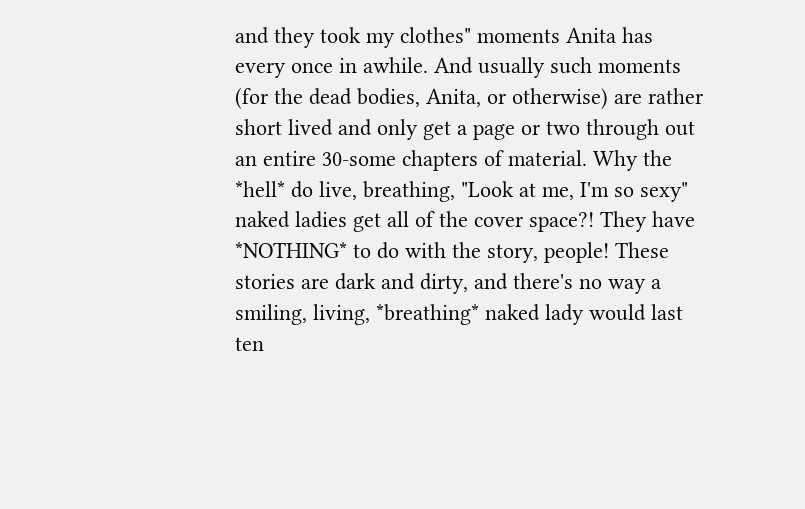and they took my clothes" moments Anita has every once in awhile. And usually such moments (for the dead bodies, Anita, or otherwise) are rather short lived and only get a page or two through out an entire 30-some chapters of material. Why the *hell* do live, breathing, "Look at me, I'm so sexy" naked ladies get all of the cover space?! They have *NOTHING* to do with the story, people! These stories are dark and dirty, and there's no way a smiling, living, *breathing* naked lady would last ten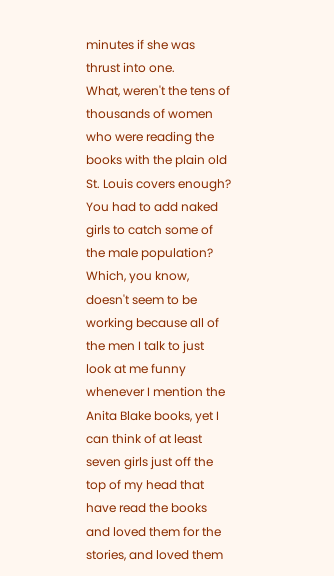minutes if she was thrust into one.
What, weren't the tens of thousands of women who were reading the books with the plain old St. Louis covers enough? You had to add naked girls to catch some of the male population? Which, you know, doesn't seem to be working because all of the men I talk to just look at me funny whenever I mention the Anita Blake books, yet I can think of at least seven girls just off the top of my head that have read the books and loved them for the stories, and loved them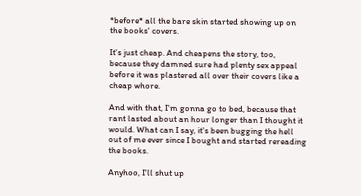*before* all the bare skin started showing up on the books' covers.

It's just cheap. And cheapens the story, too, because they damned sure had plenty sex appeal before it was plastered all over their covers like a cheap whore.

And with that, I'm gonna go to bed, because that rant lasted about an hour longer than I thought it would. What can I say, it's been bugging the hell out of me ever since I bought and started rereading the books.

Anyhoo, I'll shut up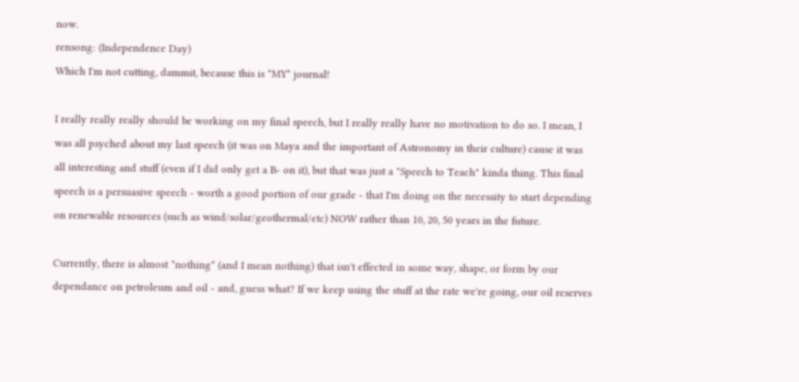now.
rensong: (Independence Day)
Which I'm not cutting, dammit, because this is *MY* journal!

I really really really should be working on my final speech, but I really really have no motivation to do so. I mean, I was all psyched about my last speech (it was on Maya and the important of Astronomy in their culture) cause it was all interesting and stuff (even if I did only get a B- on it), but that was just a "Speech to Teach" kinda thing. This final speech is a persuasive speech - worth a good portion of our grade - that I'm doing on the necessity to start depending on renewable resources (such as wind/solar/geothermal/etc) NOW rather than 10, 20, 50 years in the future.

Currently, there is almost *nothing* (and I mean nothing) that isn't effected in some way, shape, or form by our dependance on petroleum and oil - and, guess what? If we keep using the stuff at the rate we're going, our oil reserves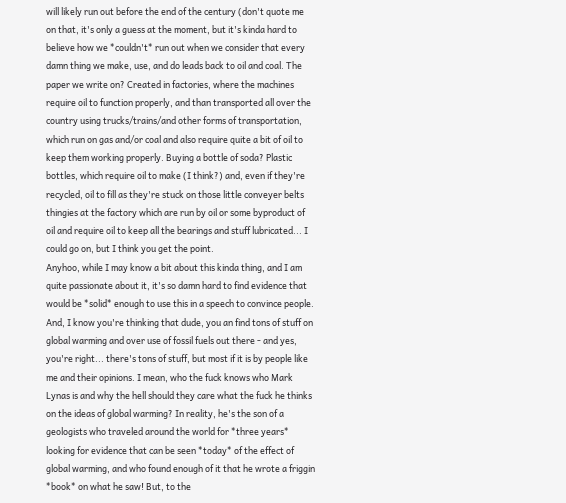will likely run out before the end of the century (don't quote me on that, it's only a guess at the moment, but it's kinda hard to believe how we *couldn't* run out when we consider that every damn thing we make, use, and do leads back to oil and coal. The paper we write on? Created in factories, where the machines require oil to function properly, and than transported all over the country using trucks/trains/and other forms of transportation, which run on gas and/or coal and also require quite a bit of oil to keep them working properly. Buying a bottle of soda? Plastic bottles, which require oil to make (I think?) and, even if they're recycled, oil to fill as they're stuck on those little conveyer belts thingies at the factory which are run by oil or some byproduct of oil and require oil to keep all the bearings and stuff lubricated... I could go on, but I think you get the point.
Anyhoo, while I may know a bit about this kinda thing, and I am quite passionate about it, it's so damn hard to find evidence that would be *solid* enough to use this in a speech to convince people. And, I know you're thinking that dude, you an find tons of stuff on global warming and over use of fossil fuels out there - and yes, you're right... there's tons of stuff, but most if it is by people like me and their opinions. I mean, who the fuck knows who Mark Lynas is and why the hell should they care what the fuck he thinks on the ideas of global warming? In reality, he's the son of a geologists who traveled around the world for *three years* looking for evidence that can be seen *today* of the effect of global warming, and who found enough of it that he wrote a friggin *book* on what he saw! But, to the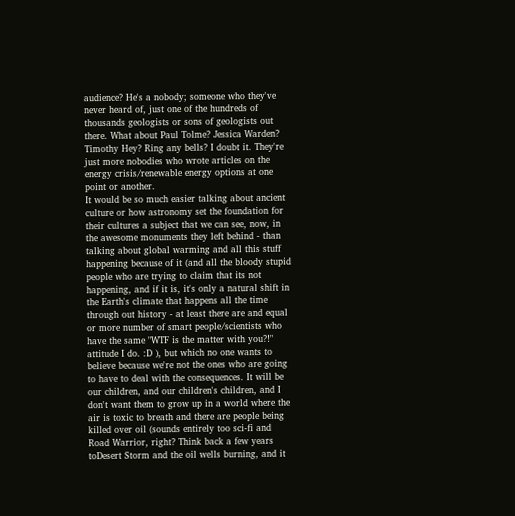audience? He's a nobody; someone who they've never heard of, just one of the hundreds of thousands geologists or sons of geologists out there. What about Paul Tolme? Jessica Warden? Timothy Hey? Ring any bells? I doubt it. They're just more nobodies who wrote articles on the energy crisis/renewable energy options at one point or another.
It would be so much easier talking about ancient culture or how astronomy set the foundation for their cultures a subject that we can see, now, in the awesome monuments they left behind - than talking about global warming and all this stuff happening because of it (and all the bloody stupid people who are trying to claim that its not happening, and if it is, it's only a natural shift in the Earth's climate that happens all the time through out history - at least there are and equal or more number of smart people/scientists who have the same "WTF is the matter with you?!" attitude I do. :D ), but which no one wants to believe because we're not the ones who are going to have to deal with the consequences. It will be our children, and our children's children, and I don't want them to grow up in a world where the air is toxic to breath and there are people being killed over oil (sounds entirely too sci-fi and Road Warrior, right? Think back a few years toDesert Storm and the oil wells burning, and it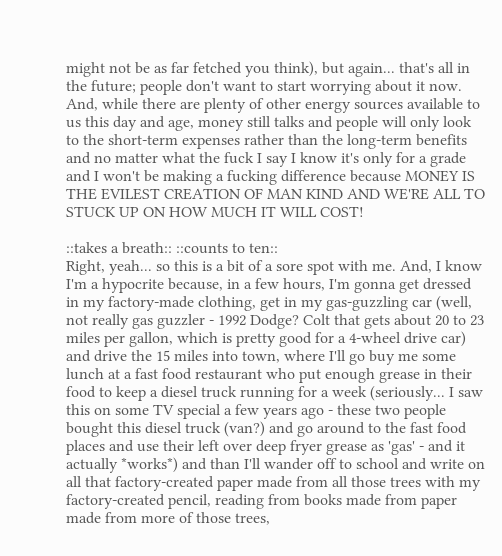might not be as far fetched you think), but again... that's all in the future; people don't want to start worrying about it now. And, while there are plenty of other energy sources available to us this day and age, money still talks and people will only look to the short-term expenses rather than the long-term benefits and no matter what the fuck I say I know it's only for a grade and I won't be making a fucking difference because MONEY IS THE EVILEST CREATION OF MAN KIND AND WE'RE ALL TO STUCK UP ON HOW MUCH IT WILL COST!

::takes a breath:: ::counts to ten::
Right, yeah... so this is a bit of a sore spot with me. And, I know I'm a hypocrite because, in a few hours, I'm gonna get dressed in my factory-made clothing, get in my gas-guzzling car (well, not really gas guzzler - 1992 Dodge? Colt that gets about 20 to 23 miles per gallon, which is pretty good for a 4-wheel drive car) and drive the 15 miles into town, where I'll go buy me some lunch at a fast food restaurant who put enough grease in their food to keep a diesel truck running for a week (seriously... I saw this on some TV special a few years ago - these two people bought this diesel truck (van?) and go around to the fast food places and use their left over deep fryer grease as 'gas' - and it actually *works*) and than I'll wander off to school and write on all that factory-created paper made from all those trees with my factory-created pencil, reading from books made from paper made from more of those trees,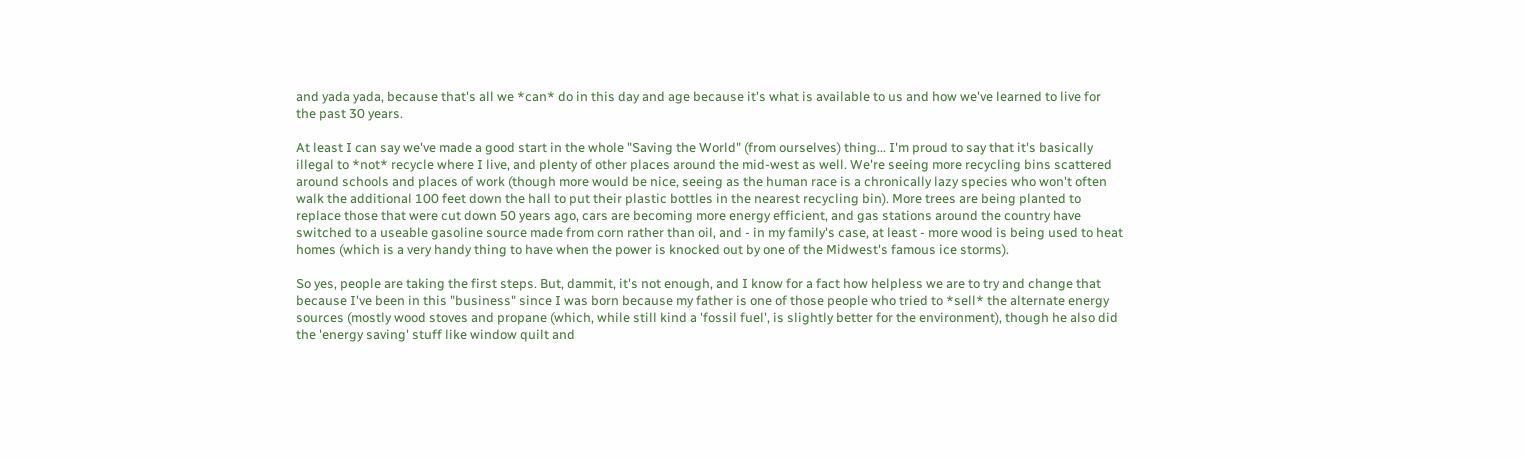and yada yada, because that's all we *can* do in this day and age because it's what is available to us and how we've learned to live for the past 30 years.

At least I can say we've made a good start in the whole "Saving the World" (from ourselves) thing... I'm proud to say that it's basically illegal to *not* recycle where I live, and plenty of other places around the mid-west as well. We're seeing more recycling bins scattered around schools and places of work (though more would be nice, seeing as the human race is a chronically lazy species who won't often walk the additional 100 feet down the hall to put their plastic bottles in the nearest recycling bin). More trees are being planted to replace those that were cut down 50 years ago, cars are becoming more energy efficient, and gas stations around the country have switched to a useable gasoline source made from corn rather than oil, and - in my family's case, at least - more wood is being used to heat homes (which is a very handy thing to have when the power is knocked out by one of the Midwest's famous ice storms).

So yes, people are taking the first steps. But, dammit, it's not enough, and I know for a fact how helpless we are to try and change that because I've been in this "business" since I was born because my father is one of those people who tried to *sell* the alternate energy sources (mostly wood stoves and propane (which, while still kind a 'fossil fuel', is slightly better for the environment), though he also did the 'energy saving' stuff like window quilt and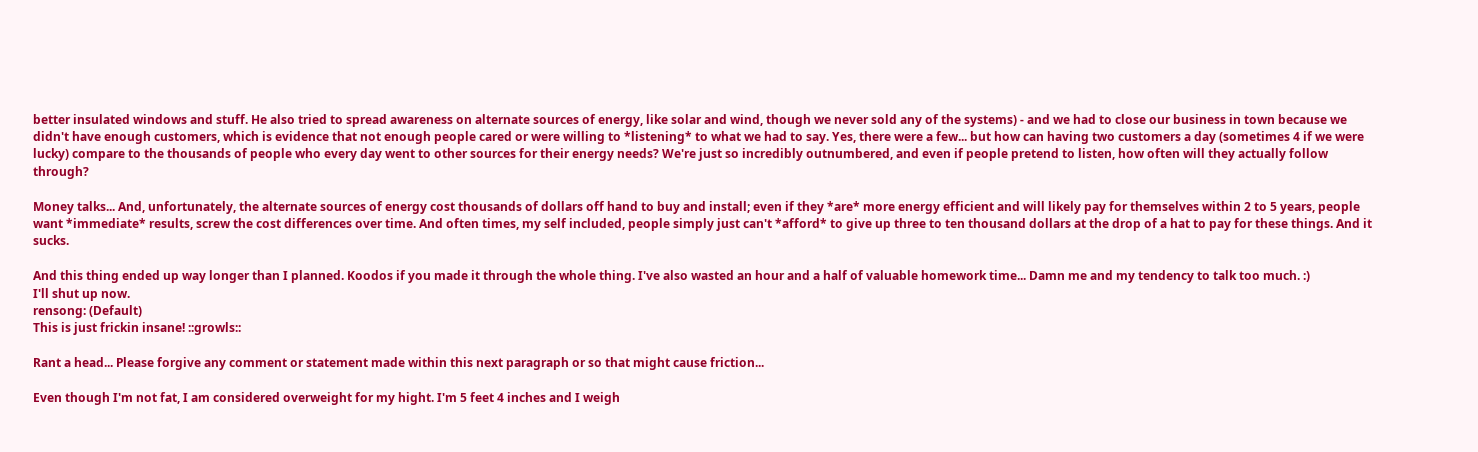better insulated windows and stuff. He also tried to spread awareness on alternate sources of energy, like solar and wind, though we never sold any of the systems) - and we had to close our business in town because we didn't have enough customers, which is evidence that not enough people cared or were willing to *listening* to what we had to say. Yes, there were a few... but how can having two customers a day (sometimes 4 if we were lucky) compare to the thousands of people who every day went to other sources for their energy needs? We're just so incredibly outnumbered, and even if people pretend to listen, how often will they actually follow through?

Money talks... And, unfortunately, the alternate sources of energy cost thousands of dollars off hand to buy and install; even if they *are* more energy efficient and will likely pay for themselves within 2 to 5 years, people want *immediate* results, screw the cost differences over time. And often times, my self included, people simply just can't *afford* to give up three to ten thousand dollars at the drop of a hat to pay for these things. And it sucks.

And this thing ended up way longer than I planned. Koodos if you made it through the whole thing. I've also wasted an hour and a half of valuable homework time... Damn me and my tendency to talk too much. :)
I'll shut up now.
rensong: (Default)
This is just frickin insane! ::growls::

Rant a head... Please forgive any comment or statement made within this next paragraph or so that might cause friction...

Even though I'm not fat, I am considered overweight for my hight. I'm 5 feet 4 inches and I weigh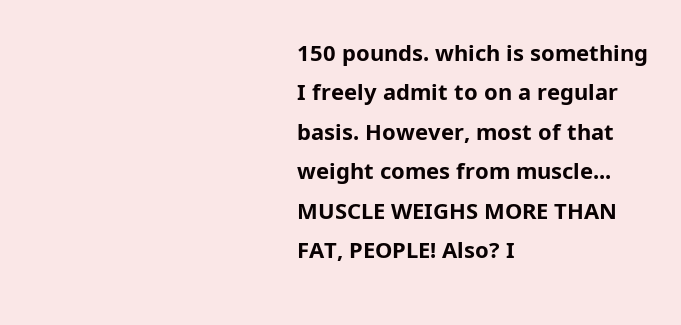150 pounds. which is something I freely admit to on a regular basis. However, most of that weight comes from muscle... MUSCLE WEIGHS MORE THAN FAT, PEOPLE! Also? I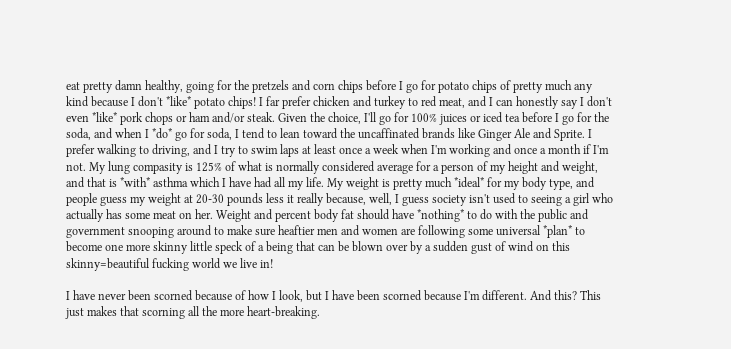eat pretty damn healthy, going for the pretzels and corn chips before I go for potato chips of pretty much any kind because I don't *like* potato chips! I far prefer chicken and turkey to red meat, and I can honestly say I don't even *like* pork chops or ham and/or steak. Given the choice, I'll go for 100% juices or iced tea before I go for the soda, and when I *do* go for soda, I tend to lean toward the uncaffinated brands like Ginger Ale and Sprite. I prefer walking to driving, and I try to swim laps at least once a week when I'm working and once a month if I'm not. My lung compasity is 125% of what is normally considered average for a person of my height and weight, and that is *with* asthma which I have had all my life. My weight is pretty much *ideal* for my body type, and people guess my weight at 20-30 pounds less it really because, well, I guess society isn't used to seeing a girl who actually has some meat on her. Weight and percent body fat should have *nothing* to do with the public and government snooping around to make sure heaftier men and women are following some universal *plan* to become one more skinny little speck of a being that can be blown over by a sudden gust of wind on this skinny=beautiful fucking world we live in!

I have never been scorned because of how I look, but I have been scorned because I'm different. And this? This just makes that scorning all the more heart-breaking.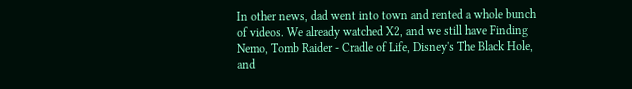In other news, dad went into town and rented a whole bunch of videos. We already watched X2, and we still have Finding Nemo, Tomb Raider - Cradle of Life, Disney's The Black Hole, and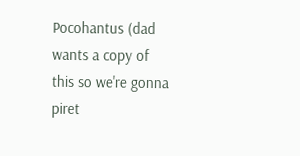Pocohantus (dad wants a copy of this so we're gonna piret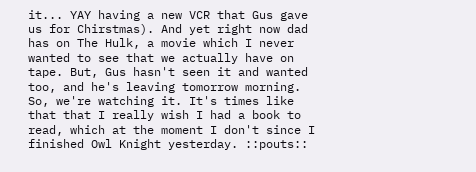it... YAY having a new VCR that Gus gave us for Chirstmas). And yet right now dad has on The Hulk, a movie which I never wanted to see that we actually have on tape. But, Gus hasn't seen it and wanted too, and he's leaving tomorrow morning. So, we're watching it. It's times like that that I really wish I had a book to read, which at the moment I don't since I finished Owl Knight yesterday. ::pouts::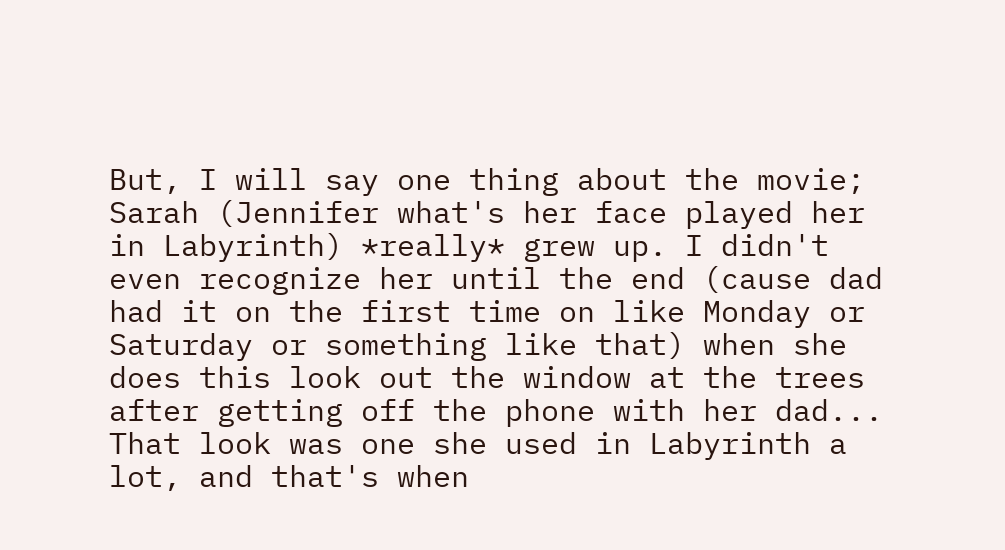But, I will say one thing about the movie; Sarah (Jennifer what's her face played her in Labyrinth) *really* grew up. I didn't even recognize her until the end (cause dad had it on the first time on like Monday or Saturday or something like that) when she does this look out the window at the trees after getting off the phone with her dad... That look was one she used in Labyrinth a lot, and that's when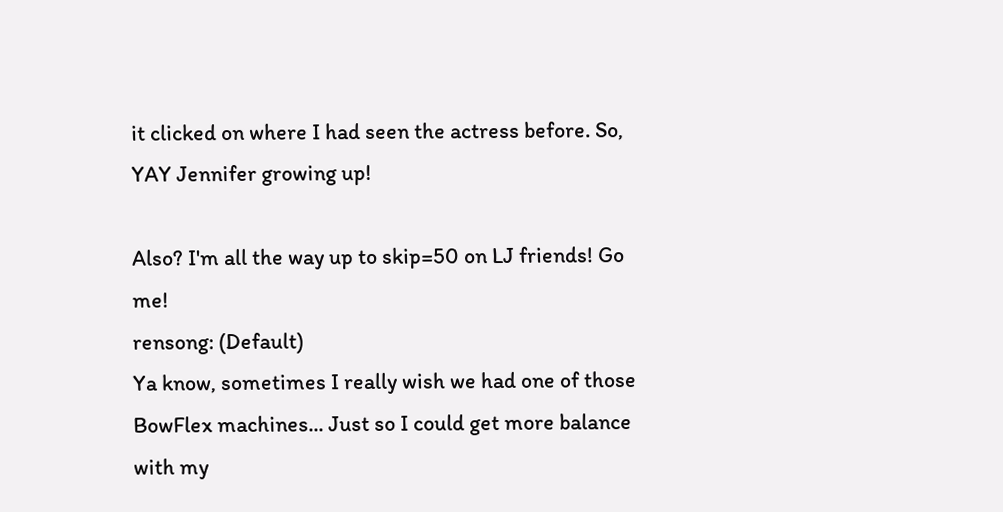it clicked on where I had seen the actress before. So, YAY Jennifer growing up!

Also? I'm all the way up to skip=50 on LJ friends! Go me!
rensong: (Default)
Ya know, sometimes I really wish we had one of those BowFlex machines... Just so I could get more balance with my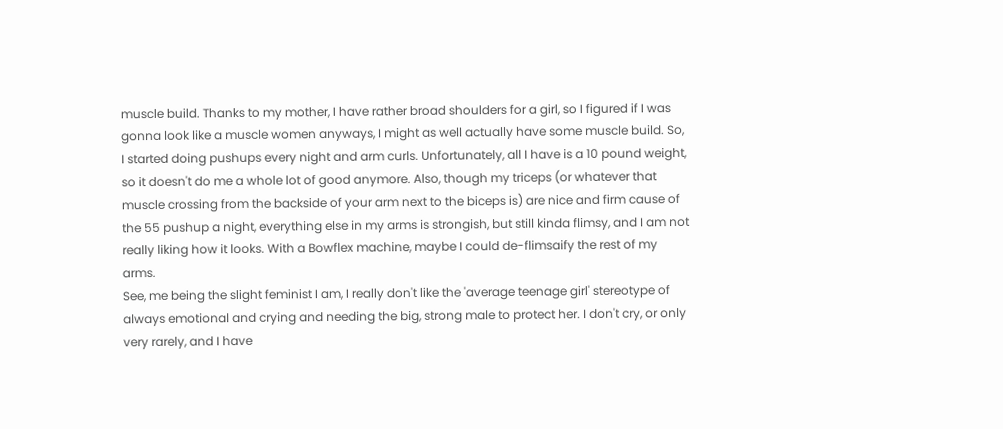muscle build. Thanks to my mother, I have rather broad shoulders for a girl, so I figured if I was gonna look like a muscle women anyways, I might as well actually have some muscle build. So, I started doing pushups every night and arm curls. Unfortunately, all I have is a 10 pound weight, so it doesn't do me a whole lot of good anymore. Also, though my triceps (or whatever that muscle crossing from the backside of your arm next to the biceps is) are nice and firm cause of the 55 pushup a night, everything else in my arms is strongish, but still kinda flimsy, and I am not really liking how it looks. With a Bowflex machine, maybe I could de-flimsaify the rest of my arms.
See, me being the slight feminist I am, I really don't like the 'average teenage girl' stereotype of always emotional and crying and needing the big, strong male to protect her. I don't cry, or only very rarely, and I have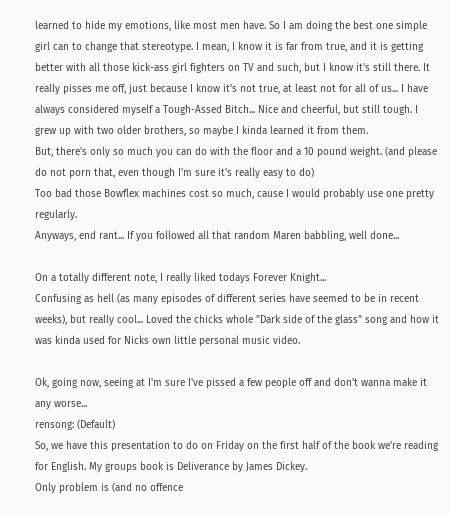learned to hide my emotions, like most men have. So I am doing the best one simple girl can to change that stereotype. I mean, I know it is far from true, and it is getting better with all those kick-ass girl fighters on TV and such, but I know it's still there. It really pisses me off, just because I know it's not true, at least not for all of us... I have always considered myself a Tough-Assed Bitch... Nice and cheerful, but still tough. I grew up with two older brothers, so maybe I kinda learned it from them.
But, there's only so much you can do with the floor and a 10 pound weight. (and please do not porn that, even though I'm sure it's really easy to do)
Too bad those Bowflex machines cost so much, cause I would probably use one pretty regularly.
Anyways, end rant... If you followed all that random Maren babbling, well done...

On a totally different note, I really liked todays Forever Knight...
Confusing as hell (as many episodes of different series have seemed to be in recent weeks), but really cool... Loved the chicks whole "Dark side of the glass" song and how it was kinda used for Nicks own little personal music video.

Ok, going now, seeing at I'm sure I've pissed a few people off and don't wanna make it any worse...
rensong: (Default)
So, we have this presentation to do on Friday on the first half of the book we're reading for English. My groups book is Deliverance by James Dickey.
Only problem is (and no offence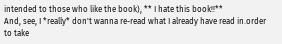intended to those who like the book), ** I hate this book!!**
And, see, I *really* don't wanna re-read what I already have read in.order to take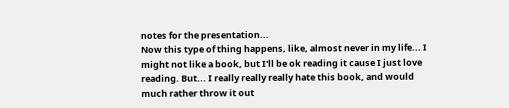notes for the presentation...
Now this type of thing happens, like, almost never in my life... I might not like a book, but I'll be ok reading it cause I just love reading. But... I really really really hate this book, and would much rather throw it out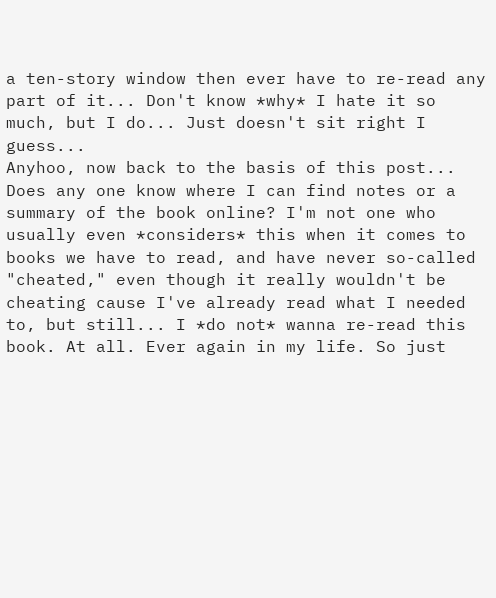a ten-story window then ever have to re-read any part of it... Don't know *why* I hate it so much, but I do... Just doesn't sit right I guess...
Anyhoo, now back to the basis of this post... Does any one know where I can find notes or a summary of the book online? I'm not one who usually even *considers* this when it comes to books we have to read, and have never so-called "cheated," even though it really wouldn't be cheating cause I've already read what I needed to, but still... I *do not* wanna re-read this book. At all. Ever again in my life. So just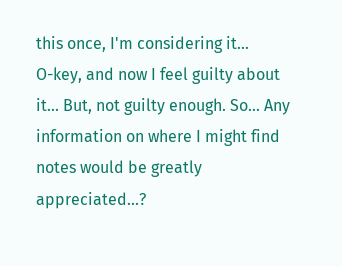this once, I'm considering it...
O-key, and now I feel guilty about it... But, not guilty enough. So... Any information on where I might find notes would be greatly appreciated...?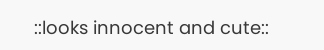::looks innocent and cute::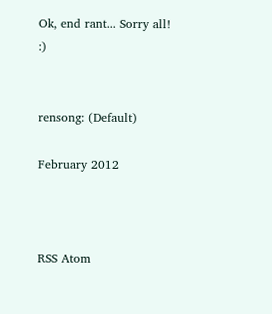Ok, end rant... Sorry all! :)


rensong: (Default)

February 2012



RSS Atom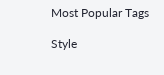Most Popular Tags

Style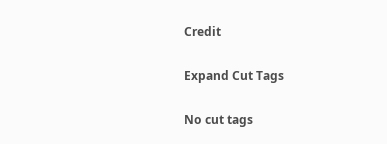Credit

Expand Cut Tags

No cut tags